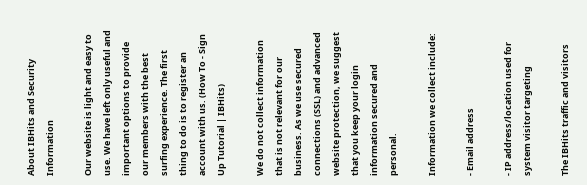About IBHits and Security Information

Our website is light and easy to use. We have left only useful and important options to provide our members with the best surfing experience. The first thing to do is to register an account with us. (How To - Sign Up Tutorial | IBHits)

We do not collect information that is not relevant for our business. As we use secured connections (SSL) and advanced website protection, we suggest that you keep your login information secured and personal.

Information we collect include:

- Email address

- IP address/location used for system visitor targeting

The IBHits traffic and visitors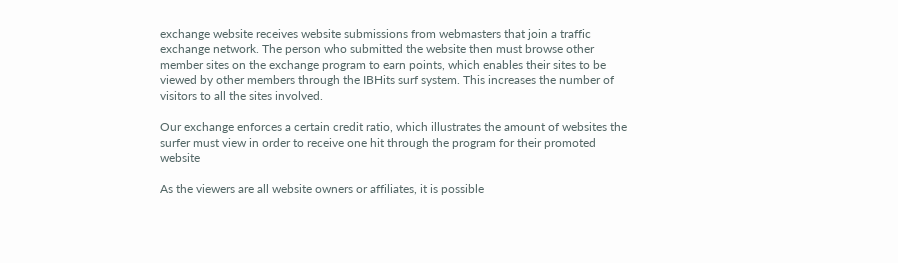exchange website receives website submissions from webmasters that join a traffic exchange network. The person who submitted the website then must browse other member sites on the exchange program to earn points, which enables their sites to be viewed by other members through the IBHits surf system. This increases the number of visitors to all the sites involved.

Our exchange enforces a certain credit ratio, which illustrates the amount of websites the surfer must view in order to receive one hit through the program for their promoted website

As the viewers are all website owners or affiliates, it is possible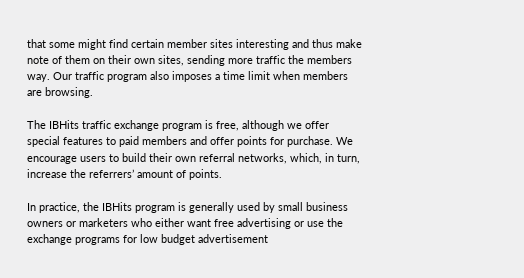that some might find certain member sites interesting and thus make note of them on their own sites, sending more traffic the members way. Our traffic program also imposes a time limit when members are browsing.

The IBHits traffic exchange program is free, although we offer special features to paid members and offer points for purchase. We encourage users to build their own referral networks, which, in turn, increase the referrers’ amount of points.

In practice, the IBHits program is generally used by small business owners or marketers who either want free advertising or use the exchange programs for low budget advertisement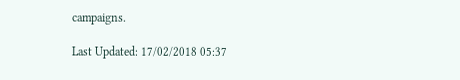campaigns.

Last Updated: 17/02/2018 05:37